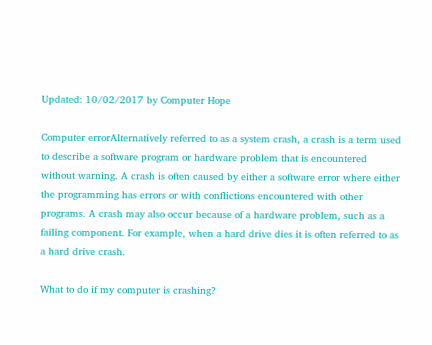Updated: 10/02/2017 by Computer Hope

Computer errorAlternatively referred to as a system crash, a crash is a term used to describe a software program or hardware problem that is encountered without warning. A crash is often caused by either a software error where either the programming has errors or with conflictions encountered with other programs. A crash may also occur because of a hardware problem, such as a failing component. For example, when a hard drive dies it is often referred to as a hard drive crash.

What to do if my computer is crashing?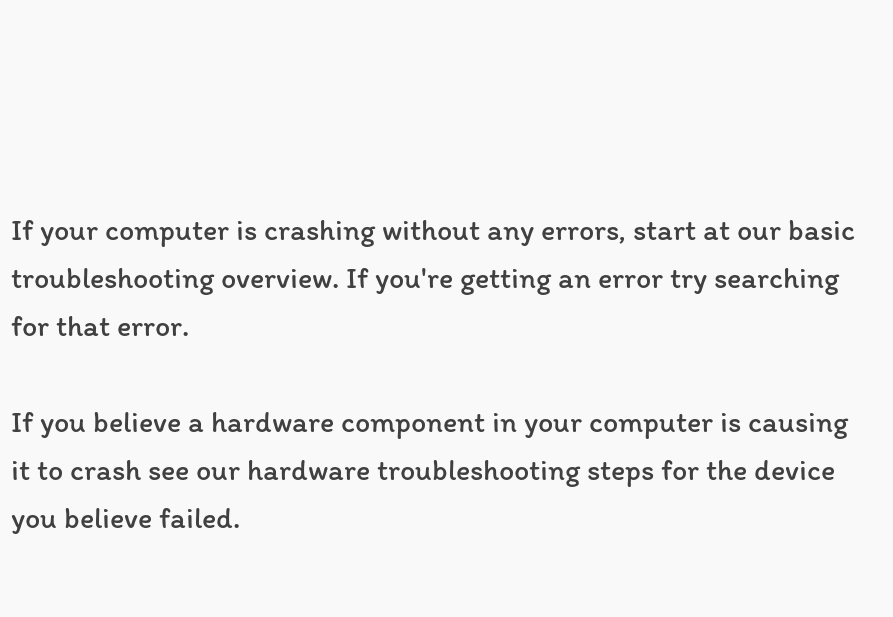If your computer is crashing without any errors, start at our basic troubleshooting overview. If you're getting an error try searching for that error.

If you believe a hardware component in your computer is causing it to crash see our hardware troubleshooting steps for the device you believe failed.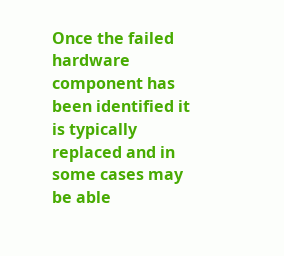Once the failed hardware component has been identified it is typically replaced and in some cases may be able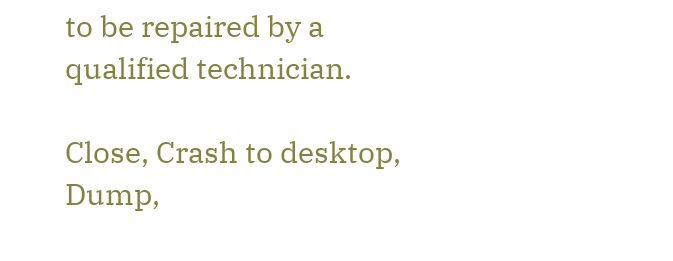to be repaired by a qualified technician.

Close, Crash to desktop, Dump,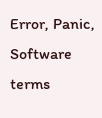Error, Panic, Software terms